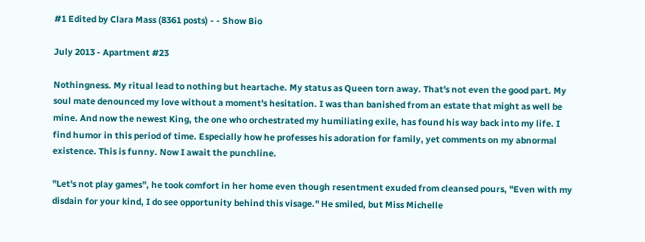#1 Edited by Clara Mass (8361 posts) - - Show Bio

July 2013 - Apartment #23

Nothingness. My ritual lead to nothing but heartache. My status as Queen torn away. That's not even the good part. My soul mate denounced my love without a moment's hesitation. I was than banished from an estate that might as well be mine. And now the newest King, the one who orchestrated my humiliating exile, has found his way back into my life. I find humor in this period of time. Especially how he professes his adoration for family, yet comments on my abnormal existence. This is funny. Now I await the punchline.

"Let's not play games", he took comfort in her home even though resentment exuded from cleansed pours, "Even with my disdain for your kind, I do see opportunity behind this visage." He smiled, but Miss Michelle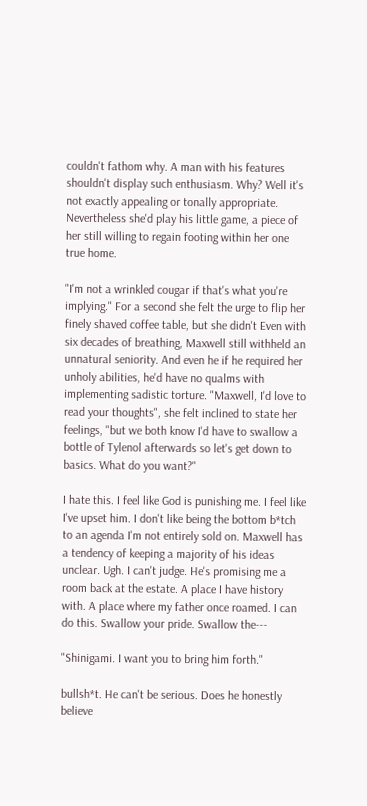couldn't fathom why. A man with his features shouldn't display such enthusiasm. Why? Well it's not exactly appealing or tonally appropriate. Nevertheless she'd play his little game, a piece of her still willing to regain footing within her one true home.

"I'm not a wrinkled cougar if that's what you're implying." For a second she felt the urge to flip her finely shaved coffee table, but she didn't Even with six decades of breathing, Maxwell still withheld an unnatural seniority. And even he if he required her unholy abilities, he'd have no qualms with implementing sadistic torture. "Maxwell, I'd love to read your thoughts", she felt inclined to state her feelings, "but we both know I'd have to swallow a bottle of Tylenol afterwards so let's get down to basics. What do you want?"

I hate this. I feel like God is punishing me. I feel like I've upset him. I don't like being the bottom b*tch to an agenda I'm not entirely sold on. Maxwell has a tendency of keeping a majority of his ideas unclear. Ugh. I can't judge. He's promising me a room back at the estate. A place I have history with. A place where my father once roamed. I can do this. Swallow your pride. Swallow the---

"Shinigami. I want you to bring him forth."

bullsh*t. He can't be serious. Does he honestly believe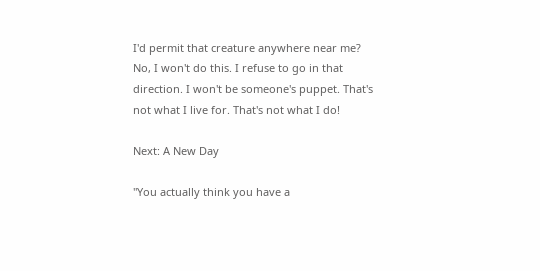I'd permit that creature anywhere near me? No, I won't do this. I refuse to go in that direction. I won't be someone's puppet. That's not what I live for. That's not what I do!

Next: A New Day

"You actually think you have a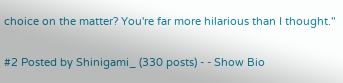choice on the matter? You're far more hilarious than I thought."

#2 Posted by Shinigami_ (330 posts) - - Show Bio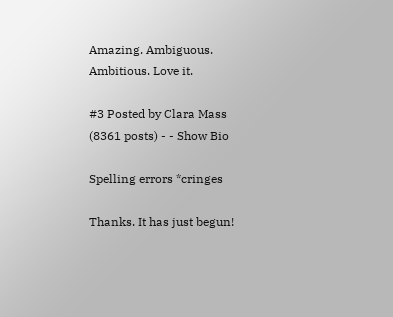Amazing. Ambiguous. Ambitious. Love it.

#3 Posted by Clara Mass (8361 posts) - - Show Bio

Spelling errors *cringes

Thanks. It has just begun!